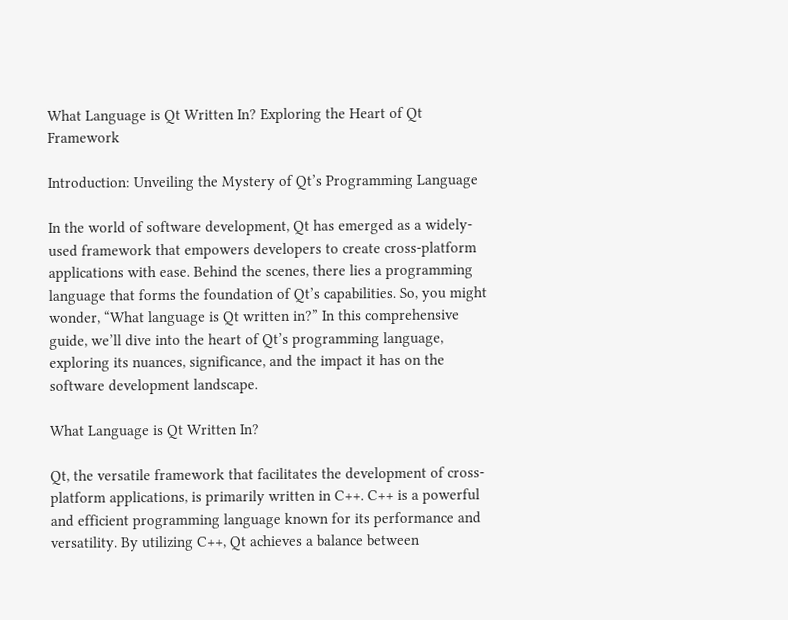What Language is Qt Written In? Exploring the Heart of Qt Framework

Introduction: Unveiling the Mystery of Qt’s Programming Language

In the world of software development, Qt has emerged as a widely-used framework that empowers developers to create cross-platform applications with ease. Behind the scenes, there lies a programming language that forms the foundation of Qt’s capabilities. So, you might wonder, “What language is Qt written in?” In this comprehensive guide, we’ll dive into the heart of Qt’s programming language, exploring its nuances, significance, and the impact it has on the software development landscape.

What Language is Qt Written In?

Qt, the versatile framework that facilitates the development of cross-platform applications, is primarily written in C++. C++ is a powerful and efficient programming language known for its performance and versatility. By utilizing C++, Qt achieves a balance between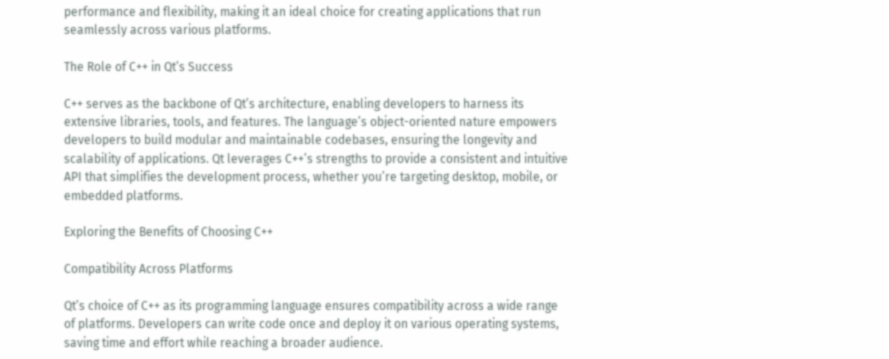performance and flexibility, making it an ideal choice for creating applications that run seamlessly across various platforms.

The Role of C++ in Qt’s Success

C++ serves as the backbone of Qt’s architecture, enabling developers to harness its extensive libraries, tools, and features. The language’s object-oriented nature empowers developers to build modular and maintainable codebases, ensuring the longevity and scalability of applications. Qt leverages C++’s strengths to provide a consistent and intuitive API that simplifies the development process, whether you’re targeting desktop, mobile, or embedded platforms.

Exploring the Benefits of Choosing C++

Compatibility Across Platforms

Qt’s choice of C++ as its programming language ensures compatibility across a wide range of platforms. Developers can write code once and deploy it on various operating systems, saving time and effort while reaching a broader audience.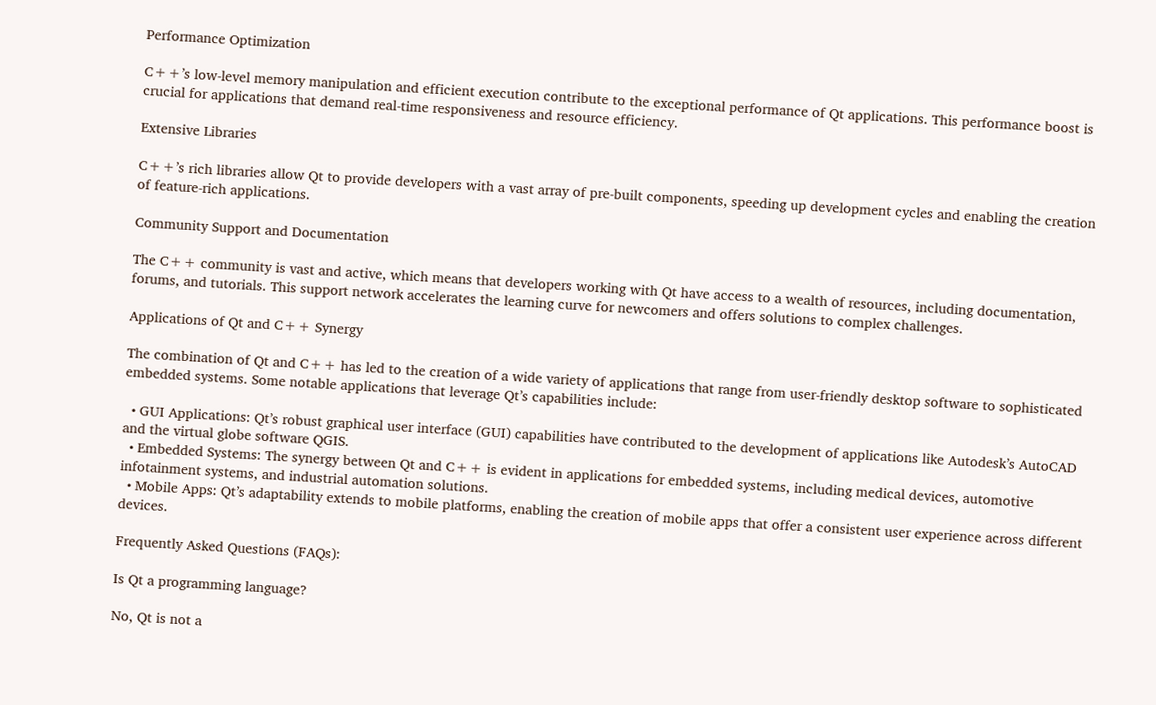Performance Optimization

C++’s low-level memory manipulation and efficient execution contribute to the exceptional performance of Qt applications. This performance boost is crucial for applications that demand real-time responsiveness and resource efficiency.

Extensive Libraries

C++’s rich libraries allow Qt to provide developers with a vast array of pre-built components, speeding up development cycles and enabling the creation of feature-rich applications.

Community Support and Documentation

The C++ community is vast and active, which means that developers working with Qt have access to a wealth of resources, including documentation, forums, and tutorials. This support network accelerates the learning curve for newcomers and offers solutions to complex challenges.

Applications of Qt and C++ Synergy

The combination of Qt and C++ has led to the creation of a wide variety of applications that range from user-friendly desktop software to sophisticated embedded systems. Some notable applications that leverage Qt’s capabilities include:

  • GUI Applications: Qt’s robust graphical user interface (GUI) capabilities have contributed to the development of applications like Autodesk’s AutoCAD and the virtual globe software QGIS.
  • Embedded Systems: The synergy between Qt and C++ is evident in applications for embedded systems, including medical devices, automotive infotainment systems, and industrial automation solutions.
  • Mobile Apps: Qt’s adaptability extends to mobile platforms, enabling the creation of mobile apps that offer a consistent user experience across different devices.

Frequently Asked Questions (FAQs):

Is Qt a programming language?

No, Qt is not a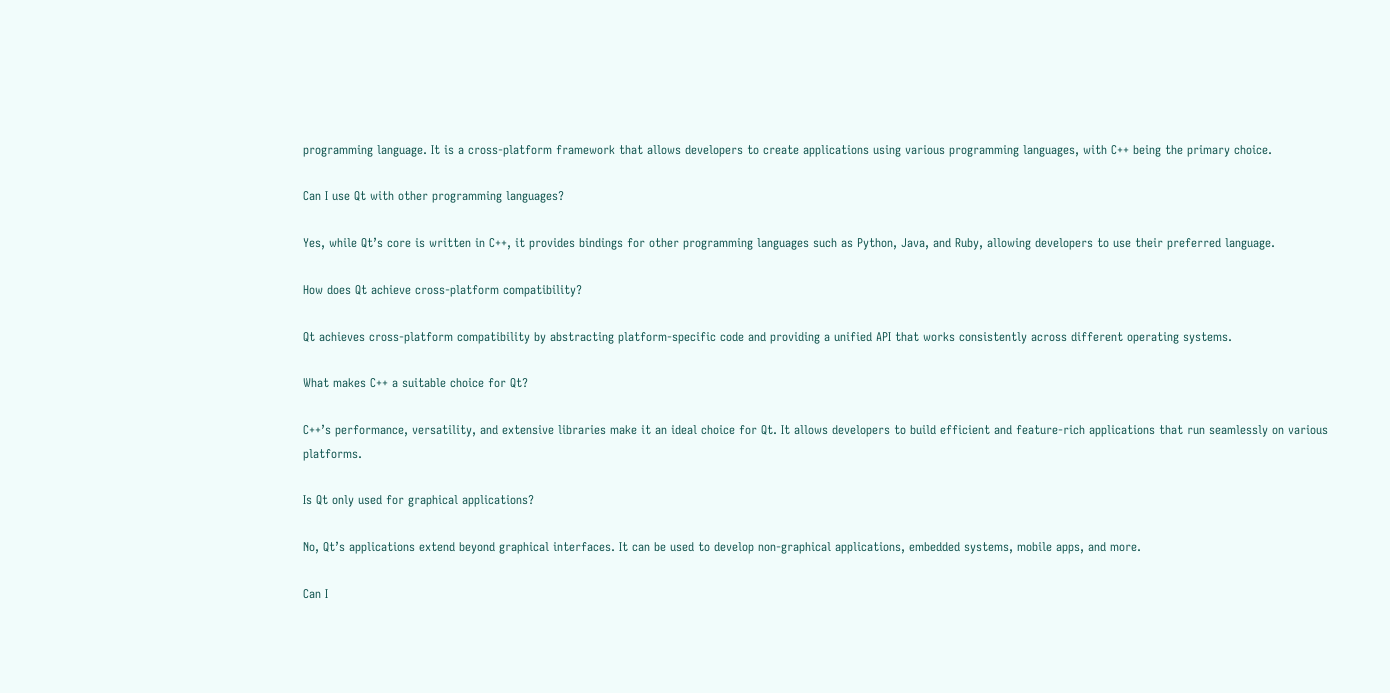programming language. It is a cross-platform framework that allows developers to create applications using various programming languages, with C++ being the primary choice.

Can I use Qt with other programming languages?

Yes, while Qt’s core is written in C++, it provides bindings for other programming languages such as Python, Java, and Ruby, allowing developers to use their preferred language.

How does Qt achieve cross-platform compatibility?

Qt achieves cross-platform compatibility by abstracting platform-specific code and providing a unified API that works consistently across different operating systems.

What makes C++ a suitable choice for Qt?

C++’s performance, versatility, and extensive libraries make it an ideal choice for Qt. It allows developers to build efficient and feature-rich applications that run seamlessly on various platforms.

Is Qt only used for graphical applications?

No, Qt’s applications extend beyond graphical interfaces. It can be used to develop non-graphical applications, embedded systems, mobile apps, and more.

Can I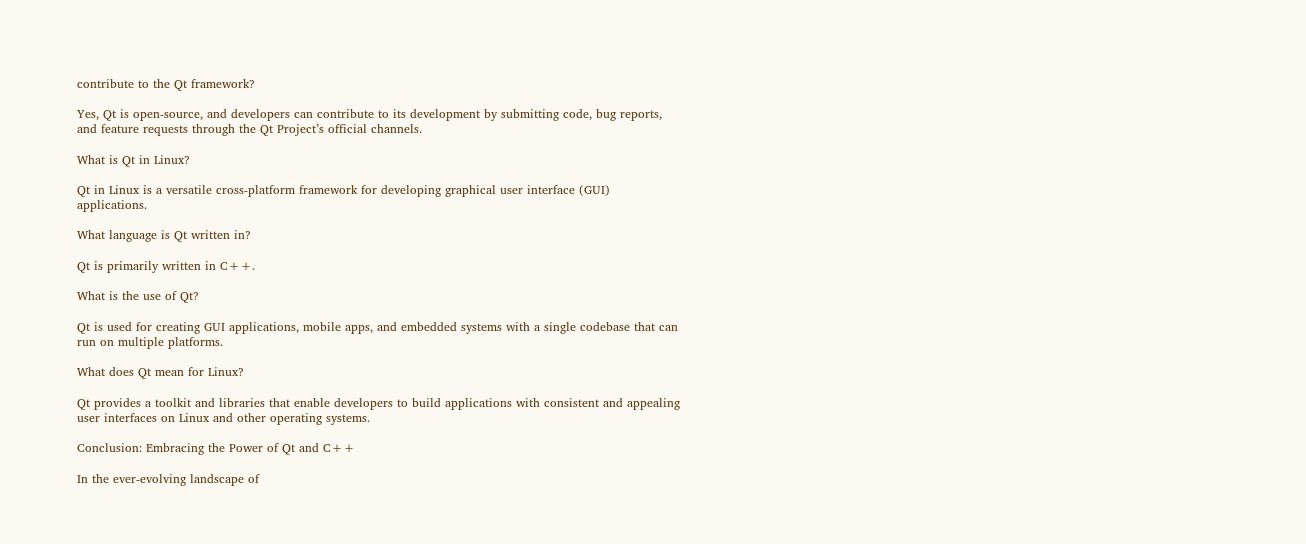contribute to the Qt framework?

Yes, Qt is open-source, and developers can contribute to its development by submitting code, bug reports, and feature requests through the Qt Project’s official channels.

What is Qt in Linux?

Qt in Linux is a versatile cross-platform framework for developing graphical user interface (GUI) applications.

What language is Qt written in?

Qt is primarily written in C++.

What is the use of Qt?

Qt is used for creating GUI applications, mobile apps, and embedded systems with a single codebase that can run on multiple platforms.

What does Qt mean for Linux?

Qt provides a toolkit and libraries that enable developers to build applications with consistent and appealing user interfaces on Linux and other operating systems.

Conclusion: Embracing the Power of Qt and C++

In the ever-evolving landscape of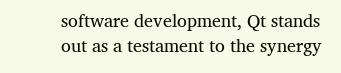software development, Qt stands out as a testament to the synergy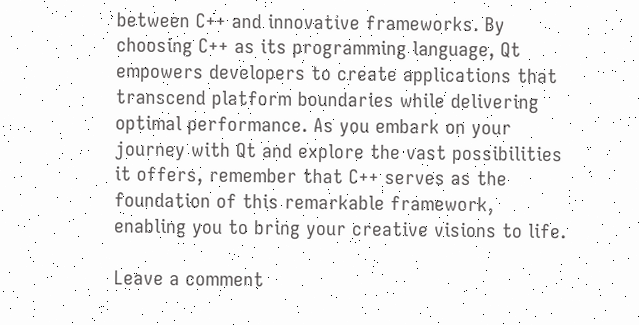between C++ and innovative frameworks. By choosing C++ as its programming language, Qt empowers developers to create applications that transcend platform boundaries while delivering optimal performance. As you embark on your journey with Qt and explore the vast possibilities it offers, remember that C++ serves as the foundation of this remarkable framework, enabling you to bring your creative visions to life.

Leave a comment